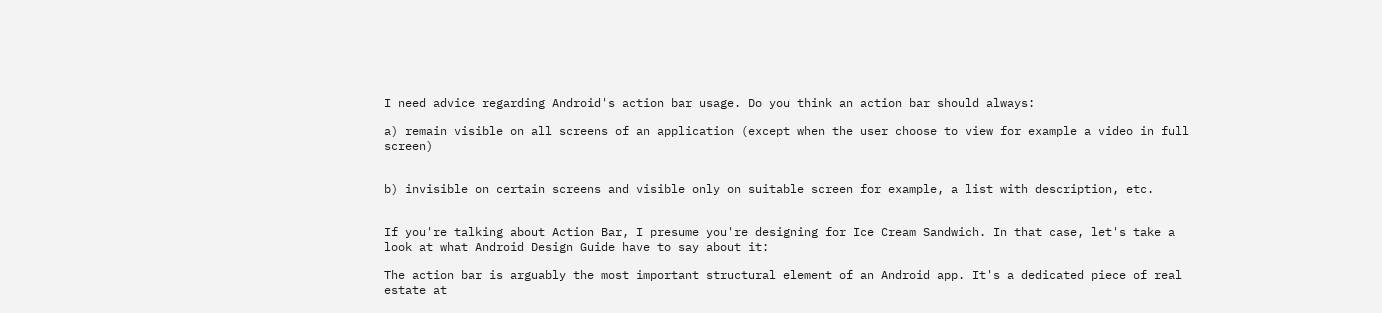I need advice regarding Android's action bar usage. Do you think an action bar should always:

a) remain visible on all screens of an application (except when the user choose to view for example a video in full screen)


b) invisible on certain screens and visible only on suitable screen for example, a list with description, etc.


If you're talking about Action Bar, I presume you're designing for Ice Cream Sandwich. In that case, let's take a look at what Android Design Guide have to say about it:

The action bar is arguably the most important structural element of an Android app. It's a dedicated piece of real estate at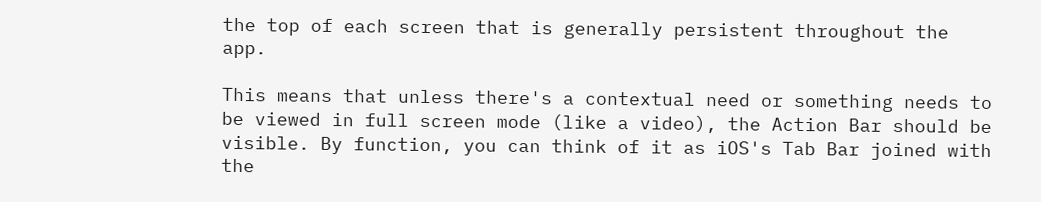the top of each screen that is generally persistent throughout the app.

This means that unless there's a contextual need or something needs to be viewed in full screen mode (like a video), the Action Bar should be visible. By function, you can think of it as iOS's Tab Bar joined with the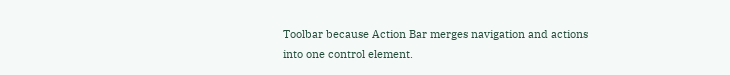Toolbar because Action Bar merges navigation and actions into one control element.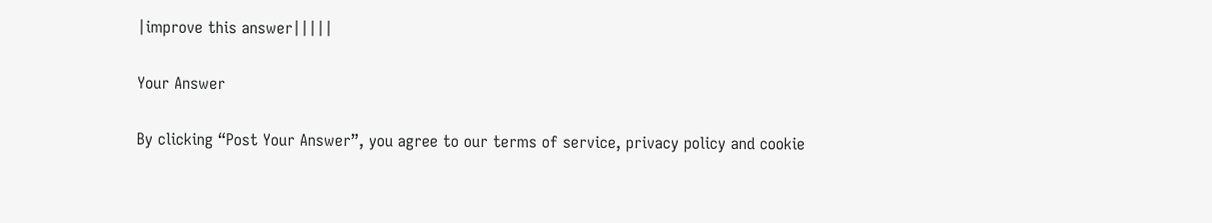|improve this answer|||||

Your Answer

By clicking “Post Your Answer”, you agree to our terms of service, privacy policy and cookie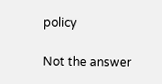policy

Not the answer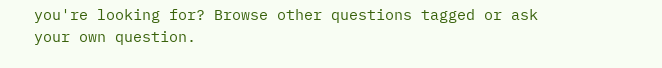you're looking for? Browse other questions tagged or ask your own question.